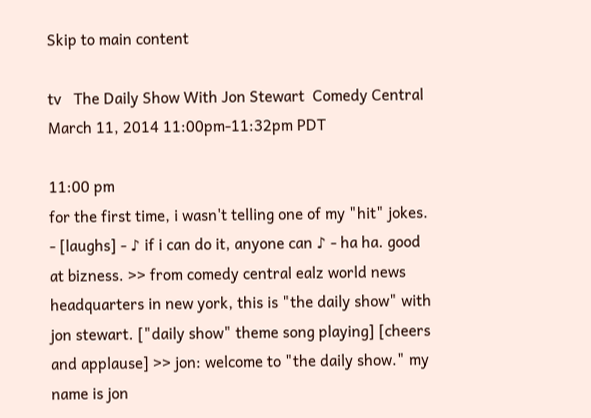Skip to main content

tv   The Daily Show With Jon Stewart  Comedy Central  March 11, 2014 11:00pm-11:32pm PDT

11:00 pm
for the first time, i wasn't telling one of my "hit" jokes. - [laughs] - ♪ if i can do it, anyone can ♪ - ha ha. good at bizness. >> from comedy central ealz world news headquarters in new york, this is "the daily show" with jon stewart. ["daily show" theme song playing] [cheers and applause] >> jon: welcome to "the daily show." my name is jon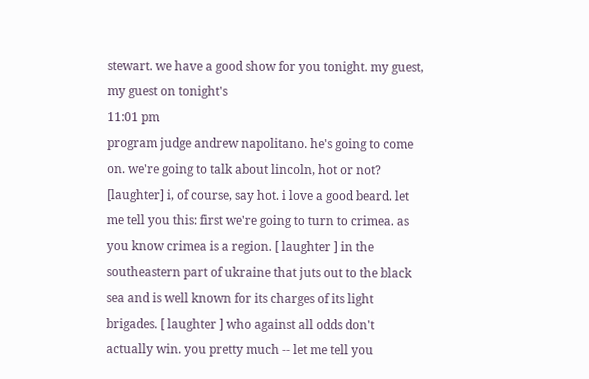stewart. we have a good show for you tonight. my guest, my guest on tonight's
11:01 pm
program judge andrew napolitano. he's going to come on. we're going to talk about lincoln, hot or not? [laughter] i, of course, say hot. i love a good beard. let me tell you this: first we're going to turn to crimea. as you know crimea is a region. [ laughter ] in the southeastern part of ukraine that juts out to the black sea and is well known for its charges of its light brigades. [ laughter ] who against all odds don't actually win. you pretty much -- let me tell you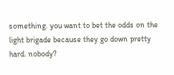something. you want to bet the odds on the light brigade because they go down pretty hard. nobody?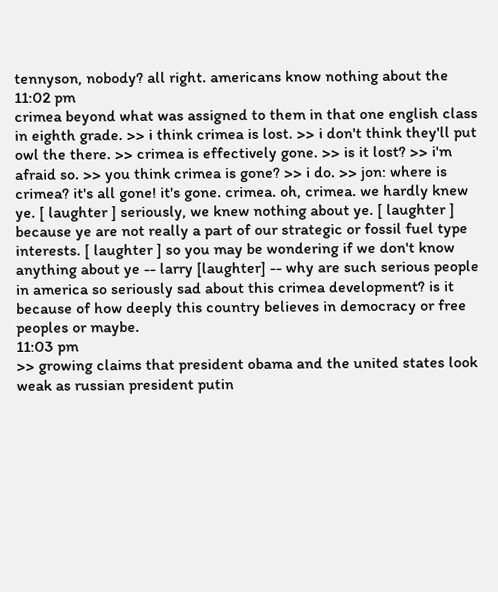tennyson, nobody? all right. americans know nothing about the
11:02 pm
crimea beyond what was assigned to them in that one english class in eighth grade. >> i think crimea is lost. >> i don't think they'll put owl the there. >> crimea is effectively gone. >> is it lost? >> i'm afraid so. >> you think crimea is gone? >> i do. >> jon: where is crimea? it's all gone! it's gone. crimea. oh, crimea. we hardly knew ye. [ laughter ] seriously, we knew nothing about ye. [ laughter ] because ye are not really a part of our strategic or fossil fuel type interests. [ laughter ] so you may be wondering if we don't know anything about ye -- larry [laughter] -- why are such serious people in america so seriously sad about this crimea development? is it because of how deeply this country believes in democracy or free peoples or maybe.
11:03 pm
>> growing claims that president obama and the united states look weak as russian president putin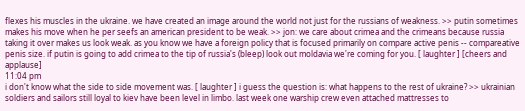flexes his muscles in the ukraine. we have created an image around the world not just for the russians of weakness. >> putin sometimes makes his move when he per seefs an american president to be weak. >> jon: we care about crimea and the crimeans because russia taking it over makes us look weak. as you know we have a foreign policy that is focused primarily on compare active penis -- compareative penis size. if putin is going to add crimea to the tip of russia's (bleep) look out moldavia we're coming for you. [ laughter ] [cheers and applause]
11:04 pm
i don't know what the side to side movement was. [ laughter ] i guess the question is: what happens to the rest of ukraine? >> ukrainian soldiers and sailors still loyal to kiev have been level in limbo. last week one warship crew even attached mattresses to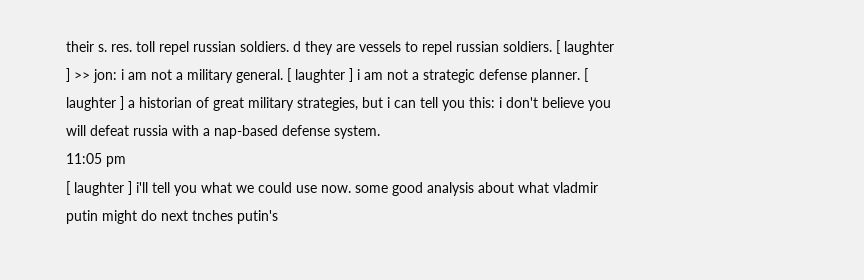their s. res. toll repel russian soldiers. d they are vessels to repel russian soldiers. [ laughter ] >> jon: i am not a military general. [ laughter ] i am not a strategic defense planner. [ laughter ] a historian of great military strategies, but i can tell you this: i don't believe you will defeat russia with a nap-based defense system.
11:05 pm
[ laughter ] i'll tell you what we could use now. some good analysis about what vladmir putin might do next tnches putin's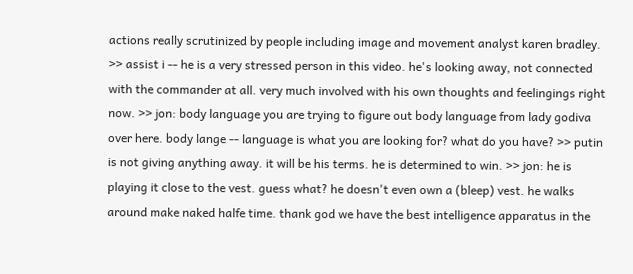actions really scrutinized by people including image and movement analyst karen bradley. >> assist i -- he is a very stressed person in this video. he's looking away, not connected with the commander at all. very much involved with his own thoughts and feelingings right now. >> jon: body language you are trying to figure out body language from lady godiva over here. body lange -- language is what you are looking for? what do you have? >> putin is not giving anything away. it will be his terms. he is determined to win. >> jon: he is playing it close to the vest. guess what? he doesn't even own a (bleep) vest. he walks around make naked halfe time. thank god we have the best intelligence apparatus in the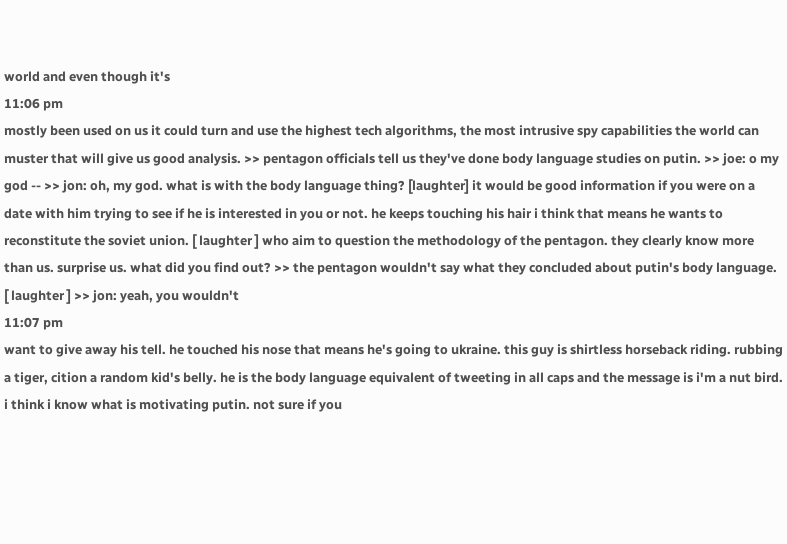world and even though it's
11:06 pm
mostly been used on us it could turn and use the highest tech algorithms, the most intrusive spy capabilities the world can muster that will give us good analysis. >> pentagon officials tell us they've done body language studies on putin. >> joe: o my god -- >> jon: oh, my god. what is with the body language thing? [laughter] it would be good information if you were on a date with him trying to see if he is interested in you or not. he keeps touching his hair i think that means he wants to reconstitute the soviet union. [ laughter ] who aim to question the methodology of the pentagon. they clearly know more than us. surprise us. what did you find out? >> the pentagon wouldn't say what they concluded about putin's body language. [ laughter ] >> jon: yeah, you wouldn't
11:07 pm
want to give away his tell. he touched his nose that means he's going to ukraine. this guy is shirtless horseback riding. rubbing a tiger, cition a random kid's belly. he is the body language equivalent of tweeting in all caps and the message is i'm a nut bird. i think i know what is motivating putin. not sure if you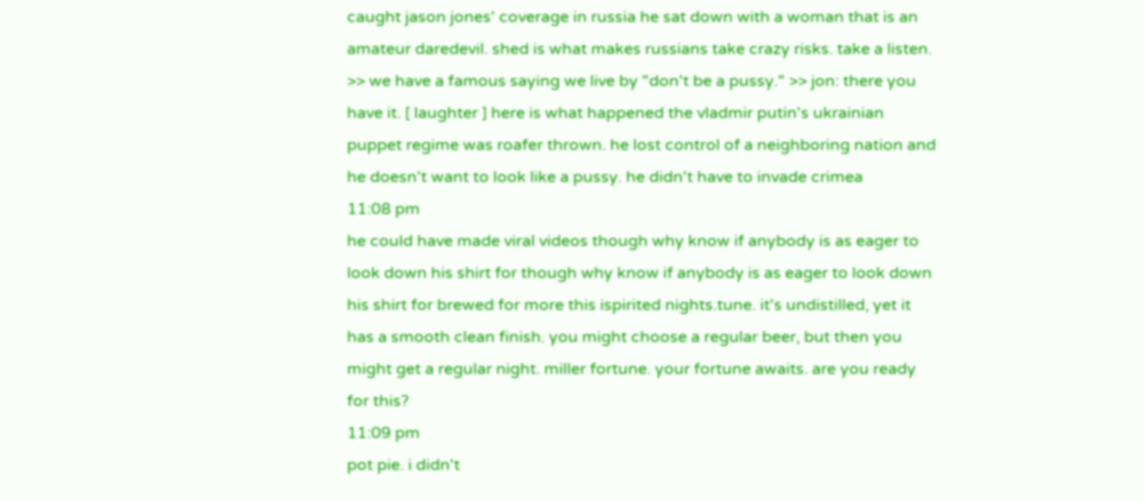caught jason jones' coverage in russia he sat down with a woman that is an amateur daredevil. shed is what makes russians take crazy risks. take a listen. >> we have a famous saying we live by "don't be a pussy." >> jon: there you have it. [ laughter ] here is what happened the vladmir putin's ukrainian puppet regime was roafer thrown. he lost control of a neighboring nation and he doesn't want to look like a pussy. he didn't have to invade crimea
11:08 pm
he could have made viral videos though why know if anybody is as eager to look down his shirt for though why know if anybody is as eager to look down his shirt for brewed for more this ispirited nights.tune. it's undistilled, yet it has a smooth clean finish. you might choose a regular beer, but then you might get a regular night. miller fortune. your fortune awaits. are you ready for this?
11:09 pm
pot pie. i didn't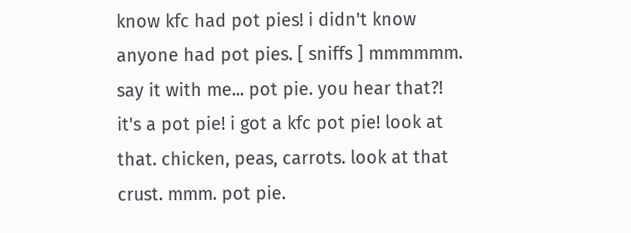know kfc had pot pies! i didn't know anyone had pot pies. [ sniffs ] mmmmmm. say it with me... pot pie. you hear that?! it's a pot pie! i got a kfc pot pie! look at that. chicken, peas, carrots. look at that crust. mmm. pot pie.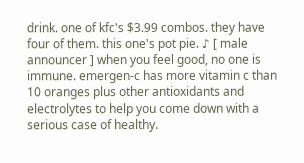drink. one of kfc's $3.99 combos. they have four of them. this one's pot pie. ♪ [ male announcer ] when you feel good, no one is immune. emergen-c has more vitamin c than 10 oranges plus other antioxidants and electrolytes to help you come down with a serious case of healthy.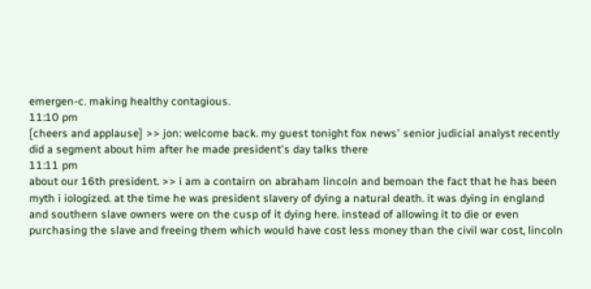emergen-c. making healthy contagious.
11:10 pm
[cheers and applause] >> jon: welcome back. my guest tonight fox news' senior judicial analyst recently did a segment about him after he made president's day talks there
11:11 pm
about our 16th president. >> i am a contairn on abraham lincoln and bemoan the fact that he has been myth i iologized. at the time he was president slavery of dying a natural death. it was dying in england and southern slave owners were on the cusp of it dying here. instead of allowing it to die or even purchasing the slave and freeing them which would have cost less money than the civil war cost, lincoln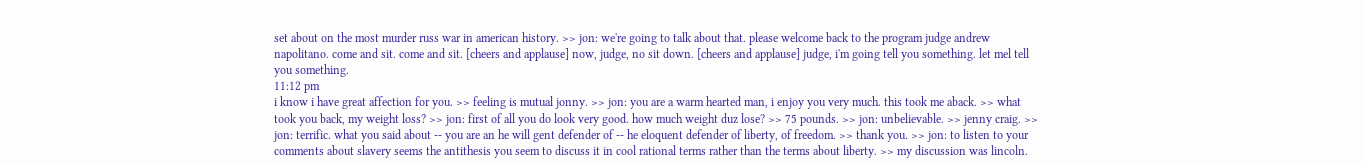set about on the most murder russ war in american history. >> jon: we're going to talk about that. please welcome back to the program judge andrew napolitano. come and sit. come and sit. [cheers and applause] now, judge, no sit down. [cheers and applause] judge, i'm going tell you something. let mel tell you something.
11:12 pm
i know i have great affection for you. >> feeling is mutual jonny. >> jon: you are a warm hearted man, i enjoy you very much. this took me aback. >> what took you back, my weight loss? >> jon: first of all you do look very good. how much weight duz lose? >> 75 pounds. >> jon: unbelievable. >> jenny craig. >> jon: terrific. what you said about -- you are an he will gent defender of -- he eloquent defender of liberty, of freedom. >> thank you. >> jon: to listen to your comments about slavery seems the antithesis you seem to discuss it in cool rational terms rather than the terms about liberty. >> my discussion was lincoln.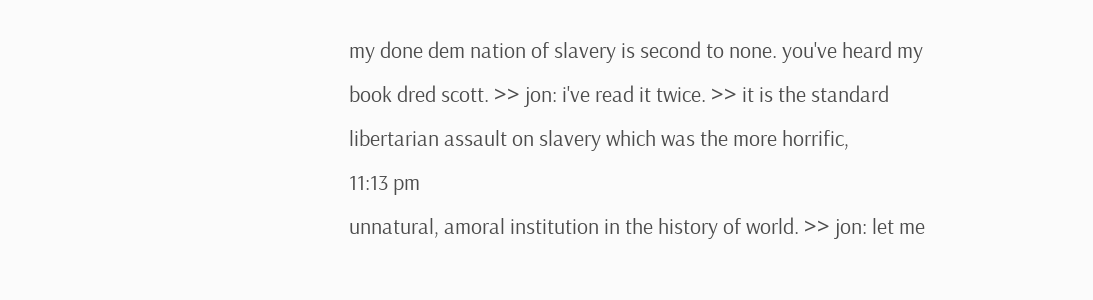my done dem nation of slavery is second to none. you've heard my book dred scott. >> jon: i've read it twice. >> it is the standard libertarian assault on slavery which was the more horrific,
11:13 pm
unnatural, amoral institution in the history of world. >> jon: let me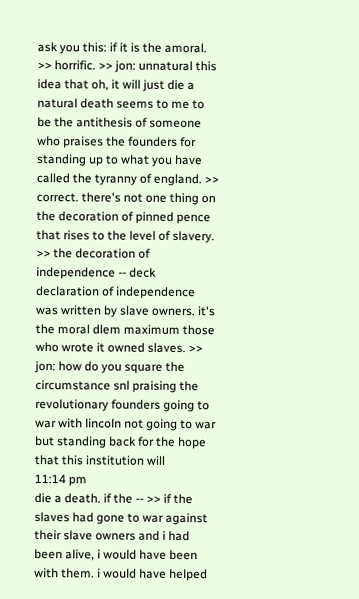ask you this: if it is the amoral. >> horrific. >> jon: unnatural this idea that oh, it will just die a natural death seems to me to be the antithesis of someone who praises the founders for standing up to what you have called the tyranny of england. >> correct. there's not one thing on the decoration of pinned pence that rises to the level of slavery. >> the decoration of independence -- deck declaration of independence was written by slave owners. it's the moral dlem maximum those who wrote it owned slaves. >> jon: how do you square the circumstance snl praising the revolutionary founders going to war with lincoln not going to war but standing back for the hope that this institution will
11:14 pm
die a death. if the -- >> if the slaves had gone to war against their slave owners and i had been alive, i would have been with them. i would have helped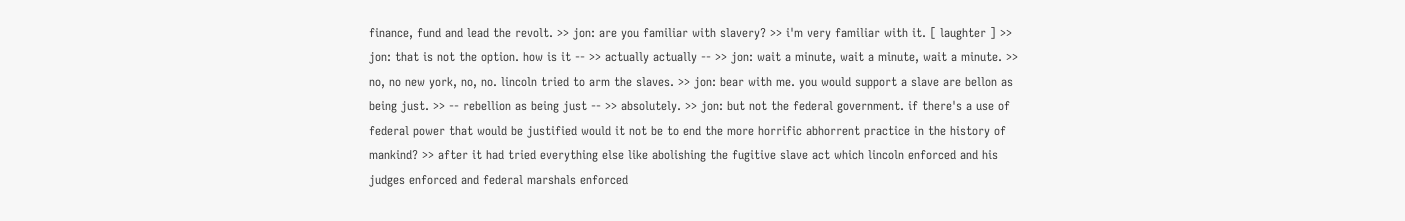finance, fund and lead the revolt. >> jon: are you familiar with slavery? >> i'm very familiar with it. [ laughter ] >> jon: that is not the option. how is it -- >> actually actually -- >> jon: wait a minute, wait a minute, wait a minute. >> no, no new york, no, no. lincoln tried to arm the slaves. >> jon: bear with me. you would support a slave are bellon as being just. >> -- rebellion as being just -- >> absolutely. >> jon: but not the federal government. if there's a use of federal power that would be justified would it not be to end the more horrific abhorrent practice in the history of mankind? >> after it had tried everything else like abolishing the fugitive slave act which lincoln enforced and his judges enforced and federal marshals enforced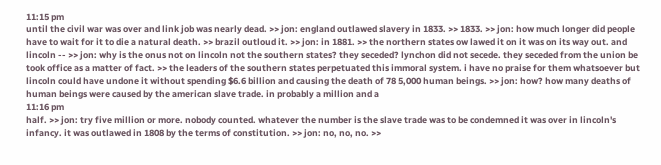11:15 pm
until the civil war was over and link job was nearly dead. >> jon: england outlawed slavery in 1833. >> 1833. >> jon: how much longer did people have to wait for it to die a natural death. >> brazil outloud it. >> jon: in 1881. >> the northern states ow lawed it on it was on its way out. and lincoln -- >> jon: why is the onus not on lincoln not the southern states? they seceded? lynchon did not secede. they seceded from the union be took office as a matter of fact. >> the leaders of the southern states perpetuated this immoral system. i have no praise for them whatsoever but lincoln could have undone it without spending $6.6 billion and causing the death of 78 5,000 human beings. >> jon: how? how many deaths of human beings were caused by the american slave trade. in probably a million and a
11:16 pm
half. >> jon: try five million or more. nobody counted. whatever the number is the slave trade was to be condemned it was over in lincoln's infancy. it was outlawed in 1808 by the terms of constitution. >> jon: no, no, no. >>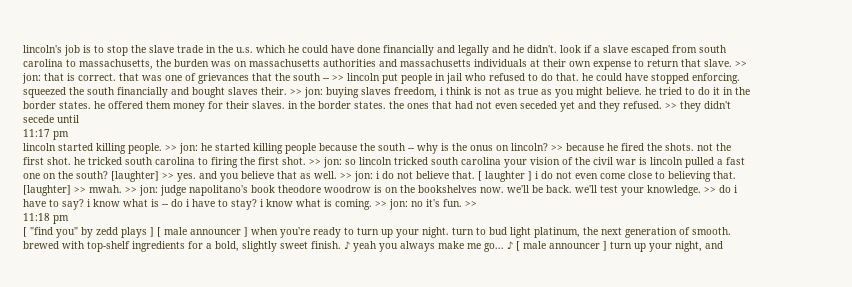lincoln's job is to stop the slave trade in the u.s. which he could have done financially and legally and he didn't. look if a slave escaped from south carolina to massachusetts, the burden was on massachusetts authorities and massachusetts individuals at their own expense to return that slave. >> jon: that is correct. that was one of grievances that the south -- >> lincoln put people in jail who refused to do that. he could have stopped enforcing. squeezed the south financially and bought slaves their. >> jon: buying slaves freedom, i think is not as true as you might believe. he tried to do it in the border states. he offered them money for their slaves. in the border states. the ones that had not even seceded yet and they refused. >> they didn't secede until
11:17 pm
lincoln started killing people. >> jon: he started killing people because the south -- why is the onus on lincoln? >> because he fired the shots. not the first shot. he tricked south carolina to firing the first shot. >> jon: so lincoln tricked south carolina your vision of the civil war is lincoln pulled a fast one on the south? [laughter] >> yes. and you believe that as well. >> jon: i do not believe that. [ laughter ] i do not even come close to believing that. [laughter] >> mwah. >> jon: judge napolitano's book theodore woodrow is on the bookshelves now. we'll be back. we'll test your knowledge. >> do i have to say? i know what is -- do i have to stay? i know what is coming. >> jon: no it's fun. >>
11:18 pm
[ "find you" by zedd plays ] [ male announcer ] when you're ready to turn up your night. turn to bud light platinum, the next generation of smooth. brewed with top-shelf ingredients for a bold, slightly sweet finish. ♪ yeah you always make me go... ♪ [ male announcer ] turn up your night, and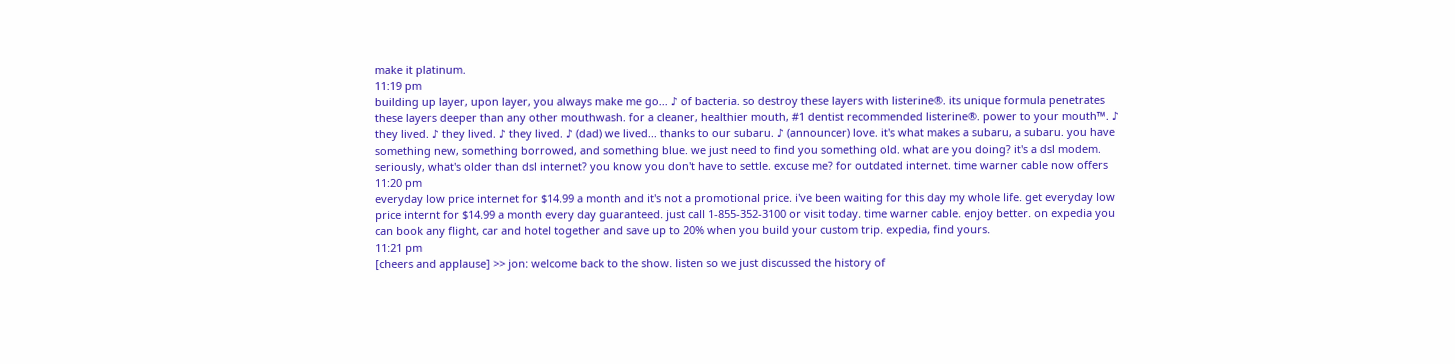make it platinum.
11:19 pm
building up layer, upon layer, you always make me go... ♪ of bacteria. so destroy these layers with listerine®. its unique formula penetrates these layers deeper than any other mouthwash. for a cleaner, healthier mouth, #1 dentist recommended listerine®. power to your mouth™. ♪ they lived. ♪ they lived. ♪ they lived. ♪ (dad) we lived... thanks to our subaru. ♪ (announcer) love. it's what makes a subaru, a subaru. you have something new, something borrowed, and something blue. we just need to find you something old. what are you doing? it's a dsl modem. seriously, what's older than dsl internet? you know you don't have to settle. excuse me? for outdated internet. time warner cable now offers
11:20 pm
everyday low price internet for $14.99 a month and it's not a promotional price. i've been waiting for this day my whole life. get everyday low price internt for $14.99 a month every day guaranteed. just call 1-855-352-3100 or visit today. time warner cable. enjoy better. on expedia you can book any flight, car and hotel together and save up to 20% when you build your custom trip. expedia, find yours.
11:21 pm
[cheers and applause] >> jon: welcome back to the show. listen so we just discussed the history of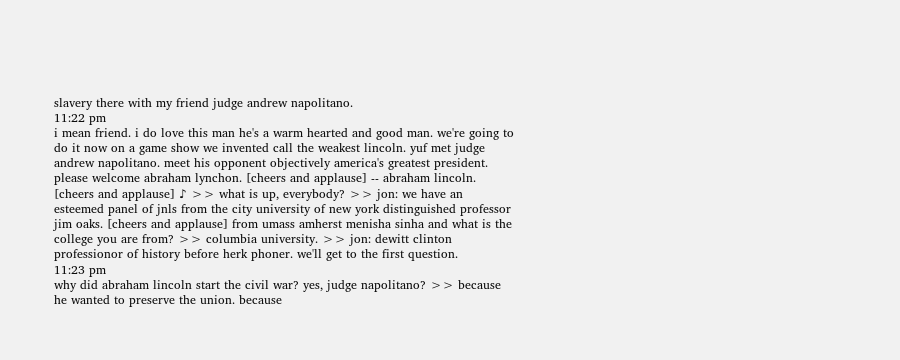slavery there with my friend judge andrew napolitano.
11:22 pm
i mean friend. i do love this man he's a warm hearted and good man. we're going to do it now on a game show we invented call the weakest lincoln. yuf met judge andrew napolitano. meet his opponent objectively america's greatest president. please welcome abraham lynchon. [cheers and applause] -- abraham lincoln. [cheers and applause] ♪ >> what is up, everybody? >> jon: we have an esteemed panel of jnls from the city university of new york distinguished professor jim oaks. [cheers and applause] from umass amherst menisha sinha and what is the college you are from? >> columbia university. >> jon: dewitt clinton professionor of history before herk phoner. we'll get to the first question.
11:23 pm
why did abraham lincoln start the civil war? yes, judge napolitano? >> because he wanted to preserve the union. because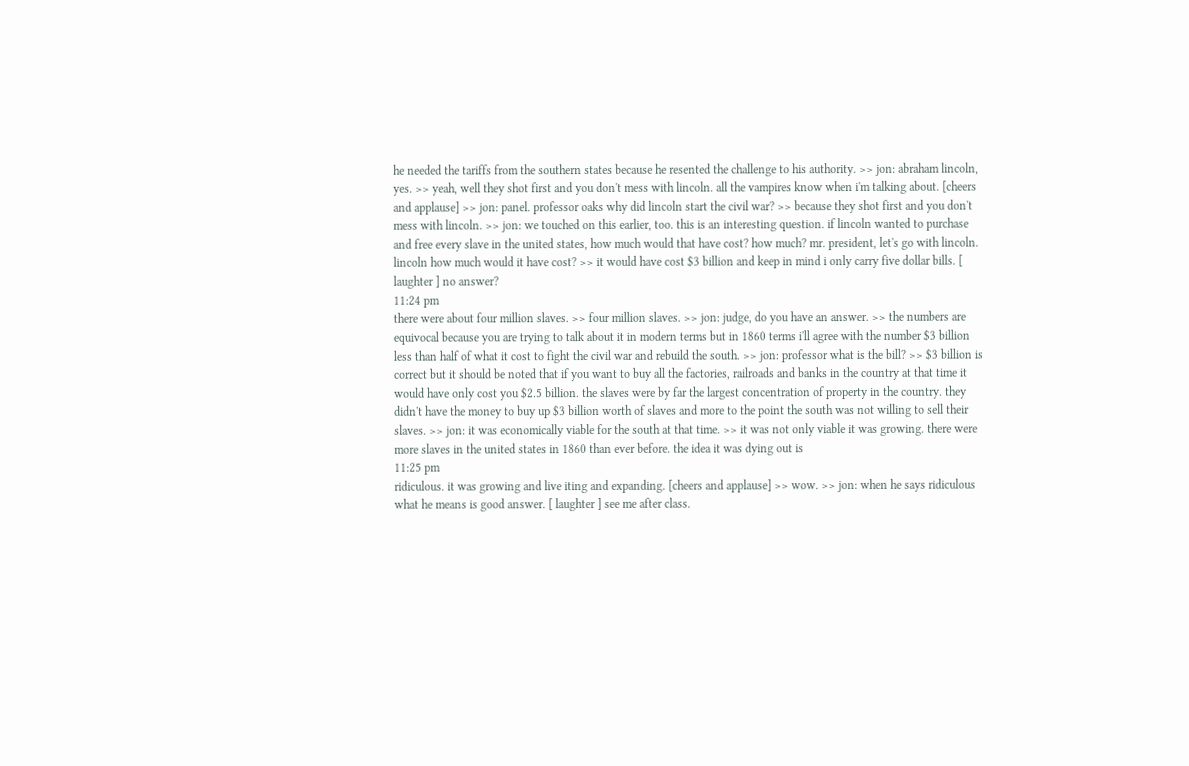he needed the tariffs from the southern states because he resented the challenge to his authority. >> jon: abraham lincoln, yes. >> yeah, well they shot first and you don't mess with lincoln. all the vampires know when i'm talking about. [cheers and applause] >> jon: panel. professor oaks why did lincoln start the civil war? >> because they shot first and you don't mess with lincoln. >> jon: we touched on this earlier, too. this is an interesting question. if lincoln wanted to purchase and free every slave in the united states, how much would that have cost? how much? mr. president, let's go with lincoln. lincoln how much would it have cost? >> it would have cost $3 billion and keep in mind i only carry five dollar bills. [ laughter ] no answer?
11:24 pm
there were about four million slaves. >> four million slaves. >> jon: judge, do you have an answer. >> the numbers are equivocal because you are trying to talk about it in modern terms but in 1860 terms i'll agree with the number $3 billion less than half of what it cost to fight the civil war and rebuild the south. >> jon: professor what is the bill? >> $3 billion is correct but it should be noted that if you want to buy all the factories, railroads and banks in the country at that time it would have only cost you $2.5 billion. the slaves were by far the largest concentration of property in the country. they didn't have the money to buy up $3 billion worth of slaves and more to the point the south was not willing to sell their slaves. >> jon: it was economically viable for the south at that time. >> it was not only viable it was growing. there were more slaves in the united states in 1860 than ever before. the idea it was dying out is
11:25 pm
ridiculous. it was growing and live iting and expanding. [cheers and applause] >> wow. >> jon: when he says ridiculous what he means is good answer. [ laughter ] see me after class.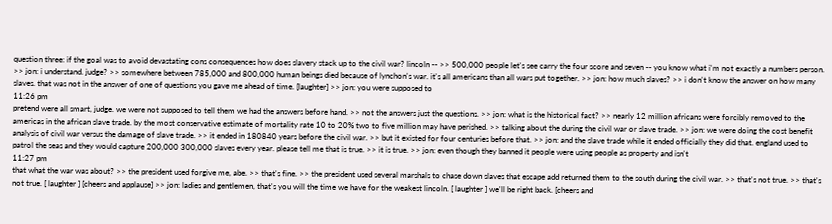question three: if the goal was to avoid devastating cons consequences how does slavery stack up to the civil war? lincoln -- >> 500,000 people let's see carry the four score and seven -- you know what i'm not exactly a numbers person. >> jon: i understand. judge? >> somewhere between 785,000 and 800,000 human beings died because of lynchon's war. it's all americans than all wars put together. >> jon: how much slaves? >> i don't know the answer on how many slaves. that was not in the answer of one of questions you gave me ahead of time. [laughter] >> jon: you were supposed to
11:26 pm
pretend were all smart, judge. we were not supposed to tell them we had the answers before hand. >> not the answers just the questions. >> jon: what is the historical fact? >> nearly 12 million africans were forcibly removed to the americas in the african slave trade. by the most conservative estimate of mortality rate 10 to 20% two to five million may have perished. >> talking about the during the civil war or slave trade. >> jon: we were doing the cost benefit analysis of civil war versus the damage of slave trade. >> it ended in 180840 years before the civil war. >> but it existed for four centuries before that. >> jon: and the slave trade while it ended officially they did that. england used to patrol the seas and they would capture 200,000 300,000 slaves every year. please tell me that is true. >> it is true. >> jon: even though they banned it people were using people as property and isn't
11:27 pm
that what the war was about? >> the president used forgive me, abe. >> that's fine. >> the president used several marshals to chase down slaves that escape add returned them to the south during the civil war. >> that's not true. >> that's not true. [ laughter ] [cheers and applause] >> jon: ladies and gentlemen, that's you will the time we have for the weakest lincoln. [ laughter ] we'll be right back. [cheers and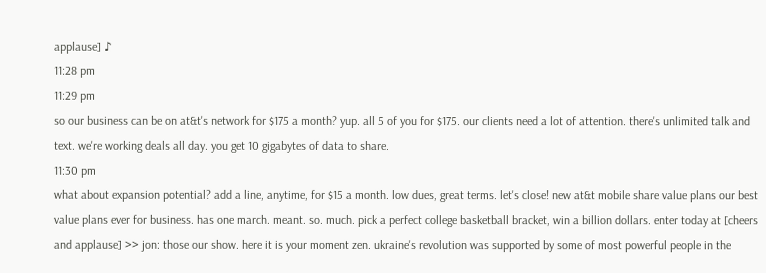applause] ♪
11:28 pm
11:29 pm
so our business can be on at&t's network for $175 a month? yup. all 5 of you for $175. our clients need a lot of attention. there's unlimited talk and text. we're working deals all day. you get 10 gigabytes of data to share.
11:30 pm
what about expansion potential? add a line, anytime, for $15 a month. low dues, great terms. let's close! new at&t mobile share value plans our best value plans ever for business. has one march. meant. so. much. pick a perfect college basketball bracket, win a billion dollars. enter today at [cheers and applause] >> jon: those our show. here it is your moment zen. ukraine's revolution was supported by some of most powerful people in the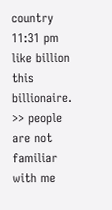country
11:31 pm
like billion this billionaire. >> people are not familiar with me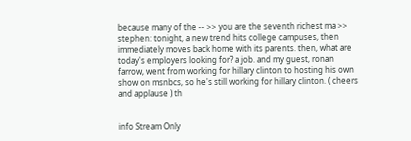because many of the -- >> you are the seventh richest ma >> stephen: tonight, a new trend hits college campuses, then immediately moves back home with its parents. then, what are today's employers looking for? a job. and my guest, ronan farrow, went from working for hillary clinton to hosting his own show on msnbcs, so he's still working for hillary clinton. ( cheers and applause ) th


info Stream Only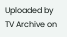Uploaded by TV Archive on